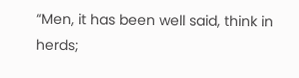“Men, it has been well said, think in herds;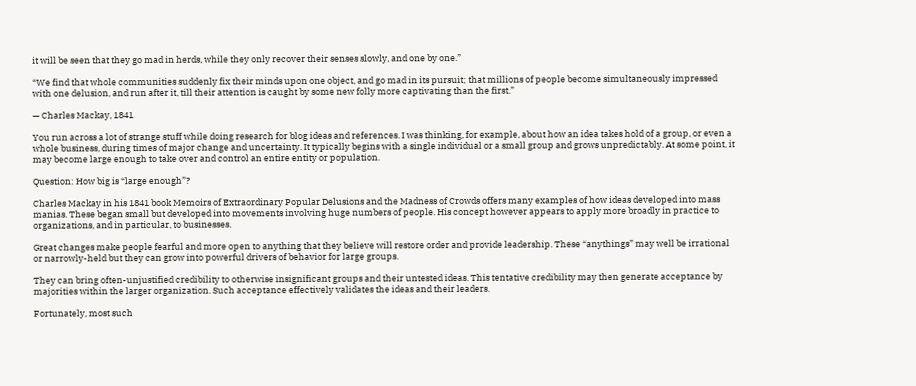it will be seen that they go mad in herds, while they only recover their senses slowly, and one by one.”

“We find that whole communities suddenly fix their minds upon one object, and go mad in its pursuit; that millions of people become simultaneously impressed with one delusion, and run after it, till their attention is caught by some new folly more captivating than the first.”

— Charles Mackay, 1841

You run across a lot of strange stuff while doing research for blog ideas and references. I was thinking, for example, about how an idea takes hold of a group, or even a whole business, during times of major change and uncertainty. It typically begins with a single individual or a small group and grows unpredictably. At some point, it may become large enough to take over and control an entire entity or population.

Question: How big is “large enough”?

Charles Mackay in his 1841 book Memoirs of Extraordinary Popular Delusions and the Madness of Crowds offers many examples of how ideas developed into mass manias. These began small but developed into movements involving huge numbers of people. His concept however appears to apply more broadly in practice to organizations, and in particular, to businesses.

Great changes make people fearful and more open to anything that they believe will restore order and provide leadership. These “anythings” may well be irrational or narrowly-held but they can grow into powerful drivers of behavior for large groups.

They can bring often-unjustified credibility to otherwise insignificant groups and their untested ideas. This tentative credibility may then generate acceptance by majorities within the larger organization. Such acceptance effectively validates the ideas and their leaders.

Fortunately, most such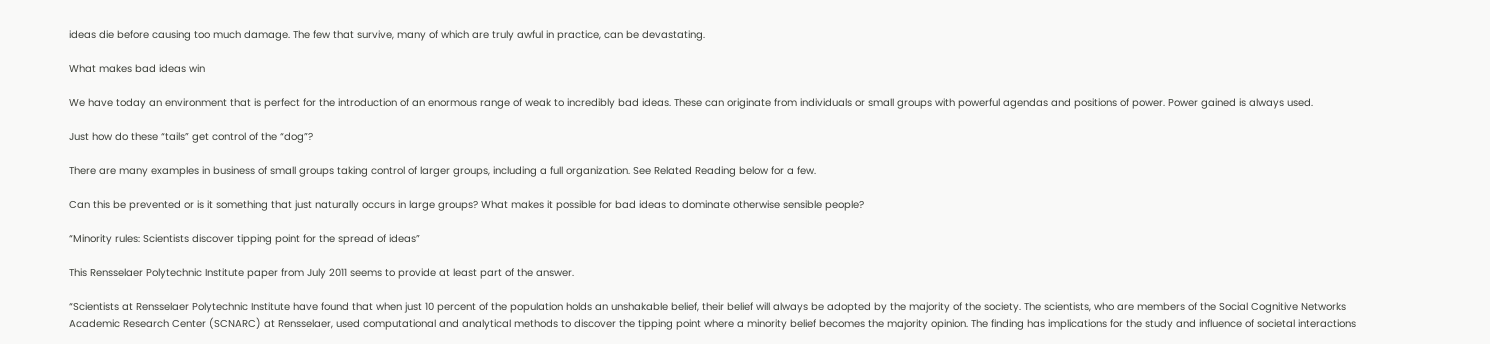ideas die before causing too much damage. The few that survive, many of which are truly awful in practice, can be devastating.

What makes bad ideas win

We have today an environment that is perfect for the introduction of an enormous range of weak to incredibly bad ideas. These can originate from individuals or small groups with powerful agendas and positions of power. Power gained is always used.

Just how do these “tails” get control of the “dog”?

There are many examples in business of small groups taking control of larger groups, including a full organization. See Related Reading below for a few.

Can this be prevented or is it something that just naturally occurs in large groups? What makes it possible for bad ideas to dominate otherwise sensible people?

“Minority rules: Scientists discover tipping point for the spread of ideas”

This Rensselaer Polytechnic Institute paper from July 2011 seems to provide at least part of the answer.

“Scientists at Rensselaer Polytechnic Institute have found that when just 10 percent of the population holds an unshakable belief, their belief will always be adopted by the majority of the society. The scientists, who are members of the Social Cognitive Networks Academic Research Center (SCNARC) at Rensselaer, used computational and analytical methods to discover the tipping point where a minority belief becomes the majority opinion. The finding has implications for the study and influence of societal interactions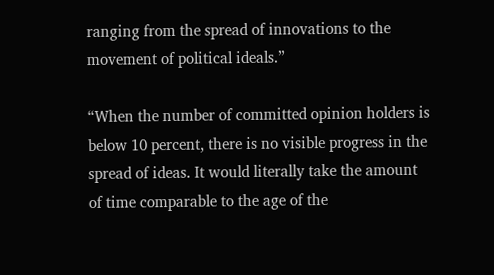ranging from the spread of innovations to the movement of political ideals.”

“When the number of committed opinion holders is below 10 percent, there is no visible progress in the spread of ideas. It would literally take the amount of time comparable to the age of the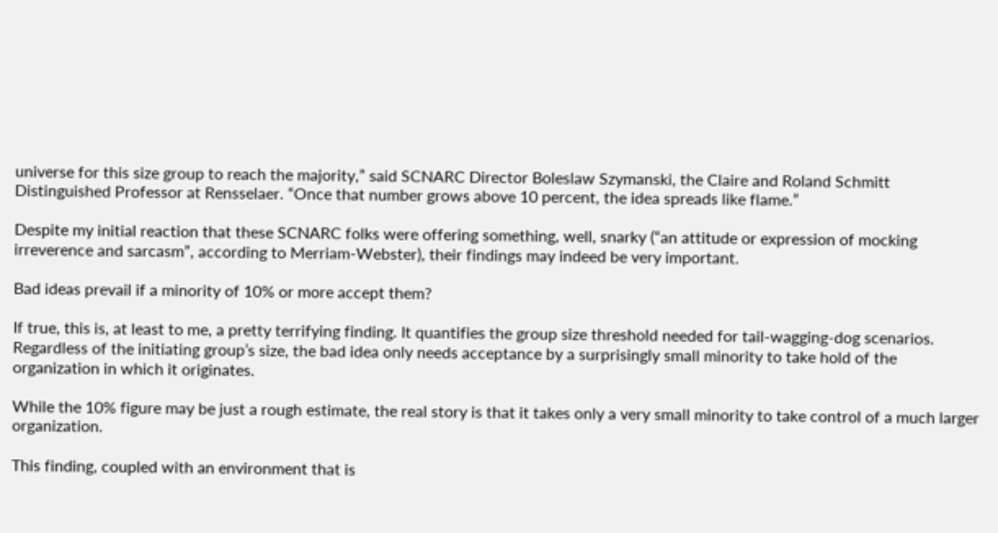universe for this size group to reach the majority,” said SCNARC Director Boleslaw Szymanski, the Claire and Roland Schmitt Distinguished Professor at Rensselaer. “Once that number grows above 10 percent, the idea spreads like flame.”

Despite my initial reaction that these SCNARC folks were offering something, well, snarky (“an attitude or expression of mocking irreverence and sarcasm”, according to Merriam-Webster), their findings may indeed be very important.

Bad ideas prevail if a minority of 10% or more accept them?

If true, this is, at least to me, a pretty terrifying finding. It quantifies the group size threshold needed for tail-wagging-dog scenarios. Regardless of the initiating group’s size, the bad idea only needs acceptance by a surprisingly small minority to take hold of the organization in which it originates.

While the 10% figure may be just a rough estimate, the real story is that it takes only a very small minority to take control of a much larger organization.

This finding, coupled with an environment that is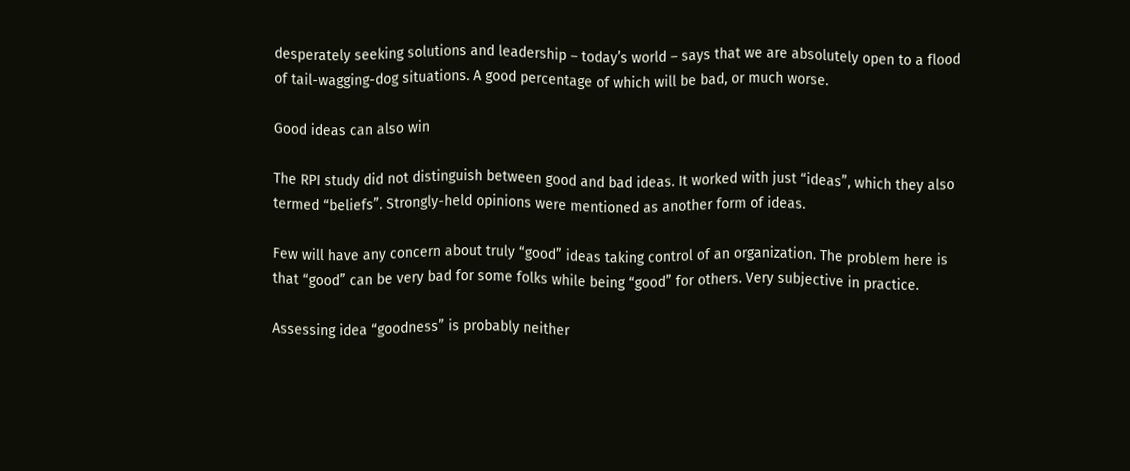desperately seeking solutions and leadership – today’s world – says that we are absolutely open to a flood of tail-wagging-dog situations. A good percentage of which will be bad, or much worse.

Good ideas can also win

The RPI study did not distinguish between good and bad ideas. It worked with just “ideas”, which they also termed “beliefs”. Strongly-held opinions were mentioned as another form of ideas.

Few will have any concern about truly “good” ideas taking control of an organization. The problem here is that “good” can be very bad for some folks while being “good” for others. Very subjective in practice.

Assessing idea “goodness” is probably neither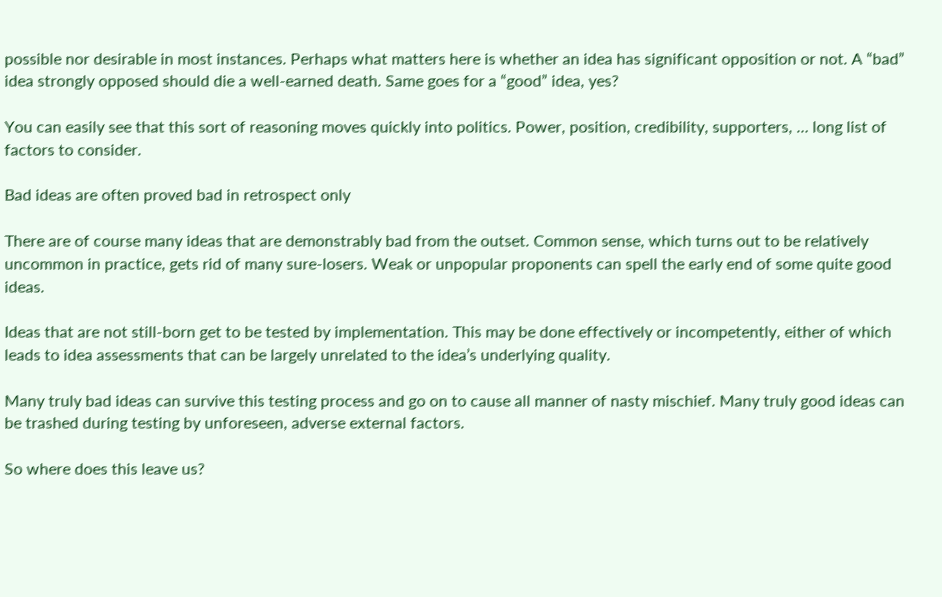possible nor desirable in most instances. Perhaps what matters here is whether an idea has significant opposition or not. A “bad” idea strongly opposed should die a well-earned death. Same goes for a “good” idea, yes?

You can easily see that this sort of reasoning moves quickly into politics. Power, position, credibility, supporters, … long list of factors to consider.

Bad ideas are often proved bad in retrospect only

There are of course many ideas that are demonstrably bad from the outset. Common sense, which turns out to be relatively uncommon in practice, gets rid of many sure-losers. Weak or unpopular proponents can spell the early end of some quite good ideas.

Ideas that are not still-born get to be tested by implementation. This may be done effectively or incompetently, either of which leads to idea assessments that can be largely unrelated to the idea’s underlying quality.

Many truly bad ideas can survive this testing process and go on to cause all manner of nasty mischief. Many truly good ideas can be trashed during testing by unforeseen, adverse external factors.

So where does this leave us?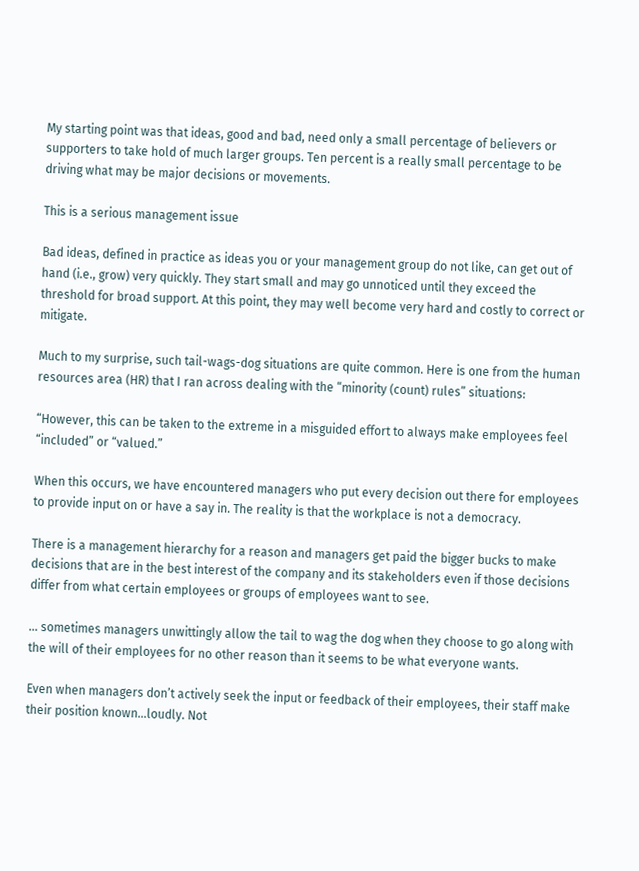My starting point was that ideas, good and bad, need only a small percentage of believers or supporters to take hold of much larger groups. Ten percent is a really small percentage to be driving what may be major decisions or movements.

This is a serious management issue

Bad ideas, defined in practice as ideas you or your management group do not like, can get out of hand (i.e., grow) very quickly. They start small and may go unnoticed until they exceed the threshold for broad support. At this point, they may well become very hard and costly to correct or mitigate.

Much to my surprise, such tail-wags-dog situations are quite common. Here is one from the human resources area (HR) that I ran across dealing with the “minority (count) rules” situations:

“However, this can be taken to the extreme in a misguided effort to always make employees feel “included” or “valued.”

When this occurs, we have encountered managers who put every decision out there for employees to provide input on or have a say in. The reality is that the workplace is not a democracy.

There is a management hierarchy for a reason and managers get paid the bigger bucks to make decisions that are in the best interest of the company and its stakeholders even if those decisions differ from what certain employees or groups of employees want to see.

… sometimes managers unwittingly allow the tail to wag the dog when they choose to go along with the will of their employees for no other reason than it seems to be what everyone wants.

Even when managers don’t actively seek the input or feedback of their employees, their staff make their position known…loudly. Not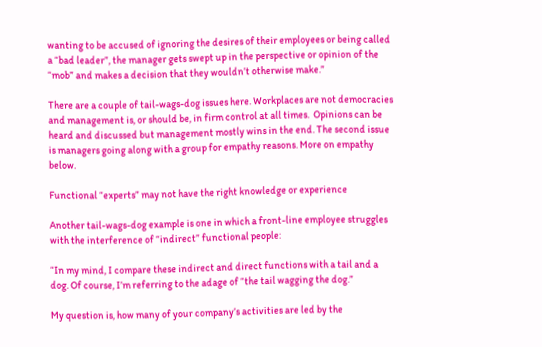wanting to be accused of ignoring the desires of their employees or being called a “bad leader”, the manager gets swept up in the perspective or opinion of the “mob” and makes a decision that they wouldn’t otherwise make.”

There are a couple of tail-wags-dog issues here. Workplaces are not democracies and management is, or should be, in firm control at all times.  Opinions can be heard and discussed but management mostly wins in the end. The second issue is managers going along with a group for empathy reasons. More on empathy below.

Functional “experts” may not have the right knowledge or experience

Another tail-wags-dog example is one in which a front-line employee struggles with the interference of “indirect” functional people:

“In my mind, I compare these indirect and direct functions with a tail and a dog. Of course, I’m referring to the adage of “the tail wagging the dog.”

My question is, how many of your company’s activities are led by the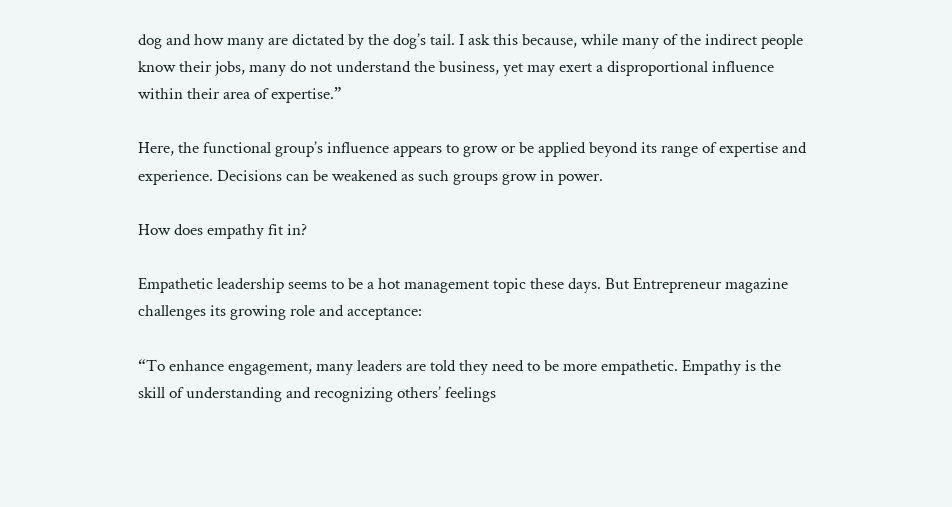dog and how many are dictated by the dog’s tail. I ask this because, while many of the indirect people know their jobs, many do not understand the business, yet may exert a disproportional influence within their area of expertise.”

Here, the functional group’s influence appears to grow or be applied beyond its range of expertise and experience. Decisions can be weakened as such groups grow in power.

How does empathy fit in?

Empathetic leadership seems to be a hot management topic these days. But Entrepreneur magazine challenges its growing role and acceptance:

“To enhance engagement, many leaders are told they need to be more empathetic. Empathy is the skill of understanding and recognizing others’ feelings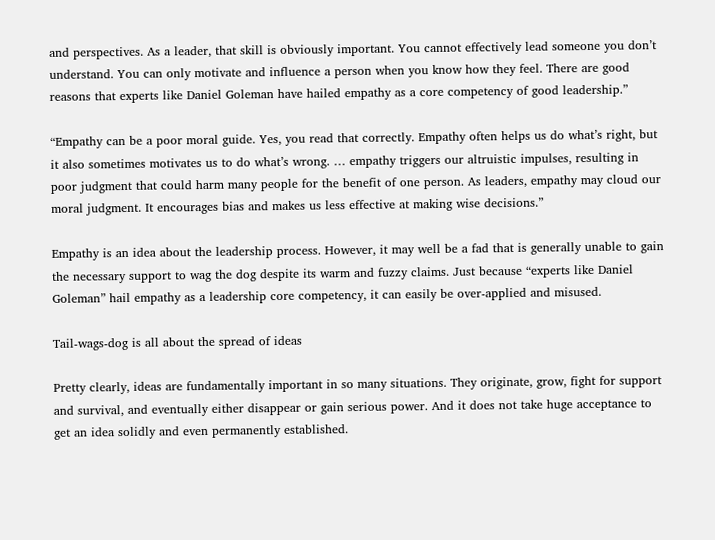and perspectives. As a leader, that skill is obviously important. You cannot effectively lead someone you don’t understand. You can only motivate and influence a person when you know how they feel. There are good reasons that experts like Daniel Goleman have hailed empathy as a core competency of good leadership.”

“Empathy can be a poor moral guide. Yes, you read that correctly. Empathy often helps us do what’s right, but it also sometimes motivates us to do what’s wrong. … empathy triggers our altruistic impulses, resulting in poor judgment that could harm many people for the benefit of one person. As leaders, empathy may cloud our moral judgment. It encourages bias and makes us less effective at making wise decisions.”

Empathy is an idea about the leadership process. However, it may well be a fad that is generally unable to gain the necessary support to wag the dog despite its warm and fuzzy claims. Just because “experts like Daniel Goleman” hail empathy as a leadership core competency, it can easily be over-applied and misused.

Tail-wags-dog is all about the spread of ideas

Pretty clearly, ideas are fundamentally important in so many situations. They originate, grow, fight for support and survival, and eventually either disappear or gain serious power. And it does not take huge acceptance to get an idea solidly and even permanently established.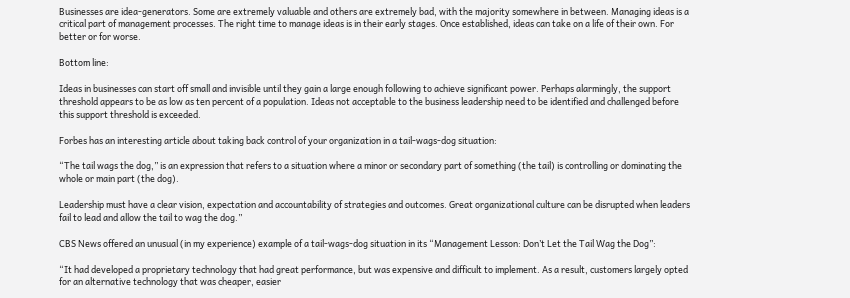Businesses are idea-generators. Some are extremely valuable and others are extremely bad, with the majority somewhere in between. Managing ideas is a critical part of management processes. The right time to manage ideas is in their early stages. Once established, ideas can take on a life of their own. For better or for worse.

Bottom line:

Ideas in businesses can start off small and invisible until they gain a large enough following to achieve significant power. Perhaps alarmingly, the support threshold appears to be as low as ten percent of a population. Ideas not acceptable to the business leadership need to be identified and challenged before this support threshold is exceeded.

Forbes has an interesting article about taking back control of your organization in a tail-wags-dog situation:

“The tail wags the dog,” is an expression that refers to a situation where a minor or secondary part of something (the tail) is controlling or dominating the whole or main part (the dog).

Leadership must have a clear vision, expectation and accountability of strategies and outcomes. Great organizational culture can be disrupted when leaders fail to lead and allow the tail to wag the dog.”

CBS News offered an unusual (in my experience) example of a tail-wags-dog situation in its “Management Lesson: Don’t Let the Tail Wag the Dog”:

“It had developed a proprietary technology that had great performance, but was expensive and difficult to implement. As a result, customers largely opted for an alternative technology that was cheaper, easier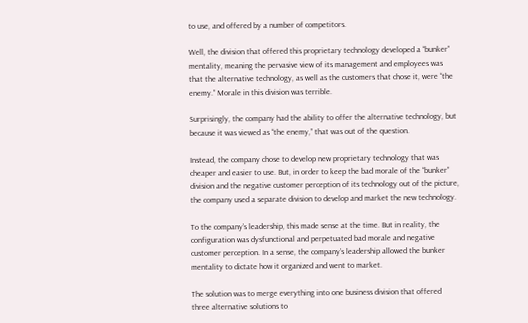to use, and offered by a number of competitors.

Well, the division that offered this proprietary technology developed a “bunker” mentality, meaning the pervasive view of its management and employees was that the alternative technology, as well as the customers that chose it, were “the enemy.” Morale in this division was terrible.

Surprisingly, the company had the ability to offer the alternative technology, but because it was viewed as “the enemy,” that was out of the question.

Instead, the company chose to develop new proprietary technology that was cheaper and easier to use. But, in order to keep the bad morale of the “bunker” division and the negative customer perception of its technology out of the picture, the company used a separate division to develop and market the new technology.

To the company’s leadership, this made sense at the time. But in reality, the configuration was dysfunctional and perpetuated bad morale and negative customer perception. In a sense, the company’s leadership allowed the bunker mentality to dictate how it organized and went to market.

The solution was to merge everything into one business division that offered three alternative solutions to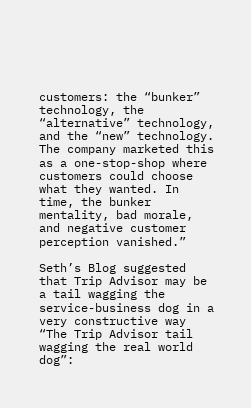customers: the “bunker” technology, the “alternative” technology, and the “new” technology. The company marketed this as a one-stop-shop where customers could choose what they wanted. In time, the bunker mentality, bad morale, and negative customer perception vanished.”

Seth’s Blog suggested that Trip Advisor may be a tail wagging the service-business dog in a very constructive way “The Trip Advisor tail wagging the real world dog”: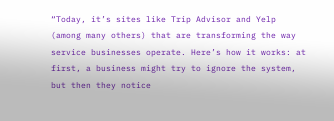“Today, it’s sites like Trip Advisor and Yelp (among many others) that are transforming the way service businesses operate. Here’s how it works: at first, a business might try to ignore the system, but then they notice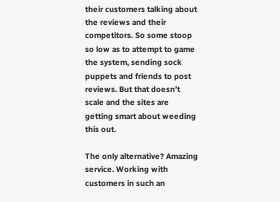their customers talking about the reviews and their competitors. So some stoop so low as to attempt to game the system, sending sock puppets and friends to post reviews. But that doesn’t scale and the sites are getting smart about weeding this out.

The only alternative? Amazing service. Working with customers in such an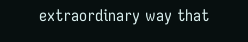extraordinary way that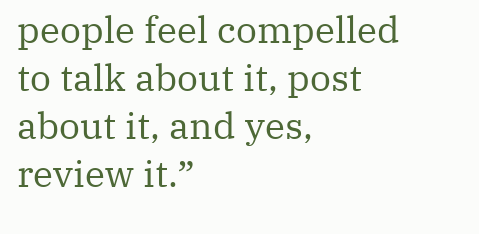people feel compelled to talk about it, post about it, and yes, review it.”